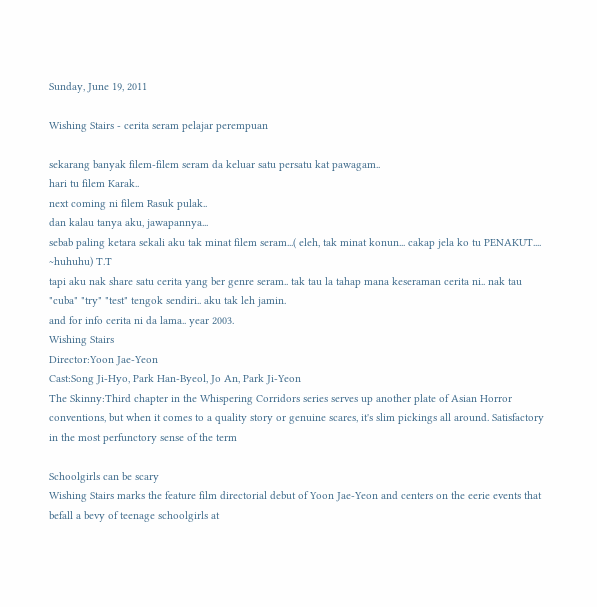Sunday, June 19, 2011

Wishing Stairs - cerita seram pelajar perempuan

sekarang banyak filem-filem seram da keluar satu persatu kat pawagam..
hari tu filem Karak..
next coming ni filem Rasuk pulak..
dan kalau tanya aku, jawapannya...
sebab paling ketara sekali aku tak minat filem seram...( eleh, tak minat konun... cakap jela ko tu PENAKUT.... ~huhuhu) T.T
tapi aku nak share satu cerita yang ber genre seram.. tak tau la tahap mana keseraman cerita ni.. nak tau "cuba" "try" "test" tengok sendiri.. aku tak leh jamin.
and for info cerita ni da lama.. year 2003.
Wishing Stairs
Director:Yoon Jae-Yeon
Cast:Song Ji-Hyo, Park Han-Byeol, Jo An, Park Ji-Yeon
The Skinny:Third chapter in the Whispering Corridors series serves up another plate of Asian Horror conventions, but when it comes to a quality story or genuine scares, it's slim pickings all around. Satisfactory in the most perfunctory sense of the term

Schoolgirls can be scary
Wishing Stairs marks the feature film directorial debut of Yoon Jae-Yeon and centers on the eerie events that befall a bevy of teenage schoolgirls at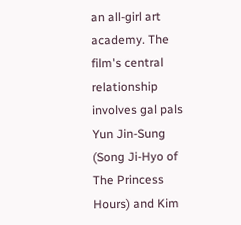an all-girl art academy. The film's central relationship involves gal pals Yun Jin-Sung (Song Ji-Hyo of The Princess Hours) and Kim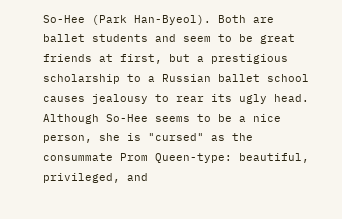So-Hee (Park Han-Byeol). Both are ballet students and seem to be great friends at first, but a prestigious scholarship to a Russian ballet school causes jealousy to rear its ugly head.
Although So-Hee seems to be a nice person, she is "cursed" as the consummate Prom Queen-type: beautiful, privileged, and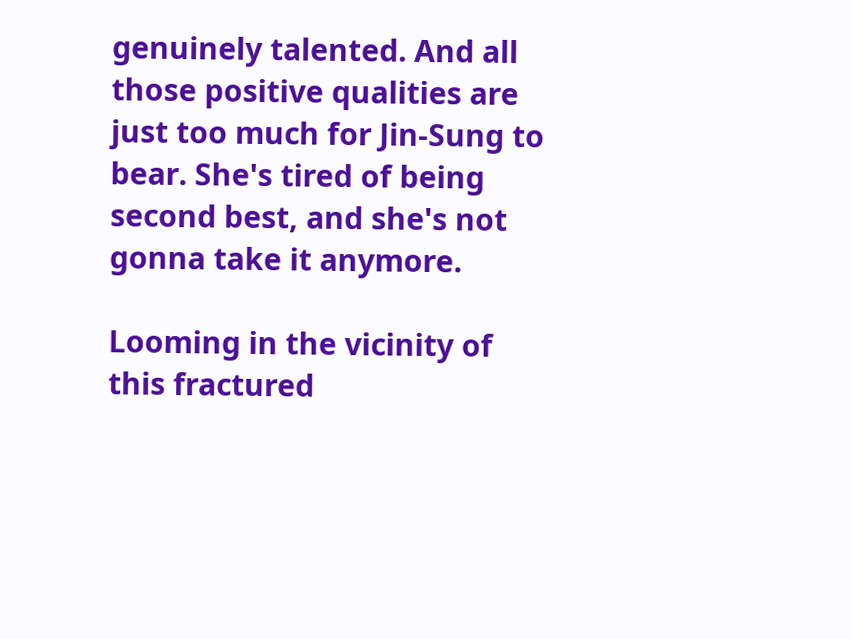genuinely talented. And all those positive qualities are just too much for Jin-Sung to bear. She's tired of being second best, and she's not gonna take it anymore.

Looming in the vicinity of this fractured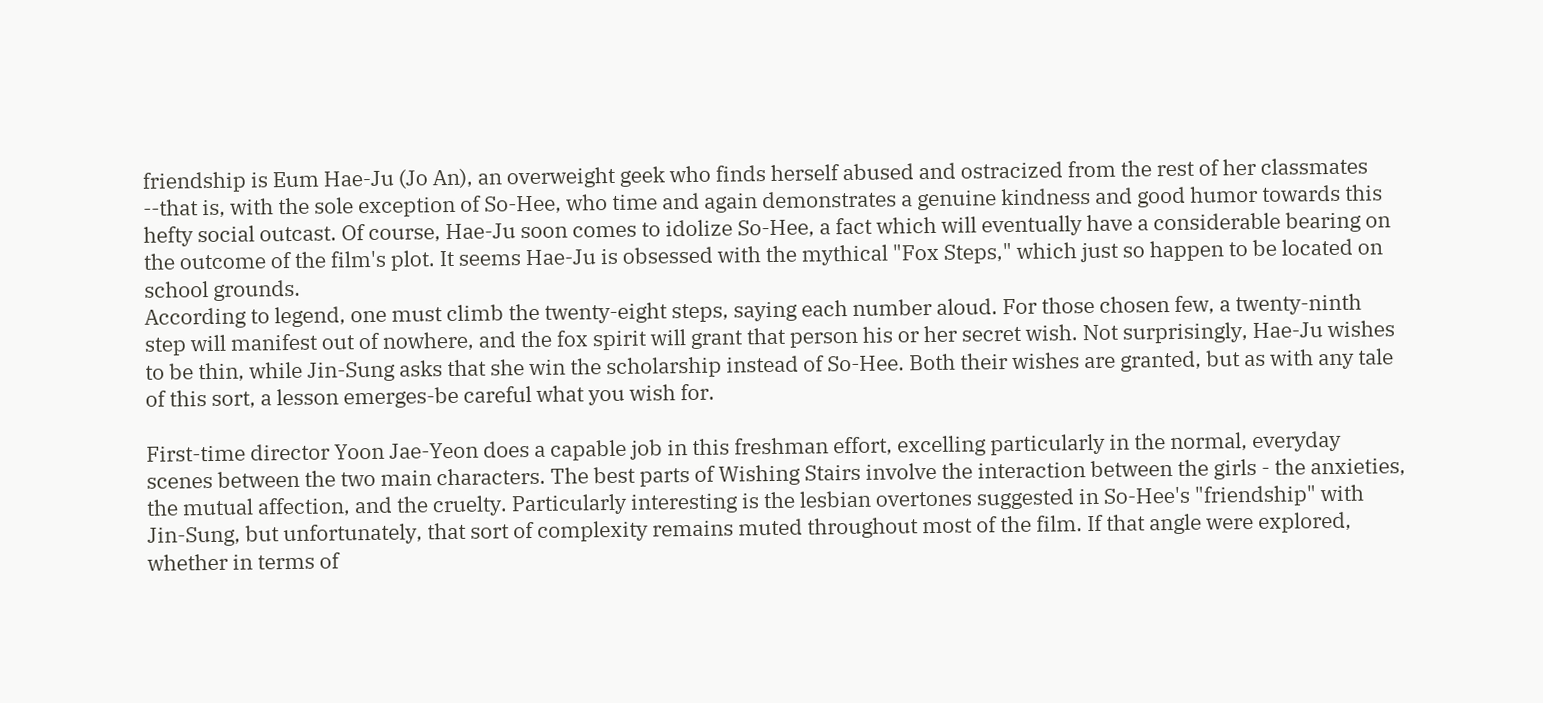friendship is Eum Hae-Ju (Jo An), an overweight geek who finds herself abused and ostracized from the rest of her classmates --that is, with the sole exception of So-Hee, who time and again demonstrates a genuine kindness and good humor towards this hefty social outcast. Of course, Hae-Ju soon comes to idolize So-Hee, a fact which will eventually have a considerable bearing on the outcome of the film's plot. It seems Hae-Ju is obsessed with the mythical "Fox Steps," which just so happen to be located on school grounds.
According to legend, one must climb the twenty-eight steps, saying each number aloud. For those chosen few, a twenty-ninth step will manifest out of nowhere, and the fox spirit will grant that person his or her secret wish. Not surprisingly, Hae-Ju wishes to be thin, while Jin-Sung asks that she win the scholarship instead of So-Hee. Both their wishes are granted, but as with any tale of this sort, a lesson emerges-be careful what you wish for.

First-time director Yoon Jae-Yeon does a capable job in this freshman effort, excelling particularly in the normal, everyday scenes between the two main characters. The best parts of Wishing Stairs involve the interaction between the girls - the anxieties, the mutual affection, and the cruelty. Particularly interesting is the lesbian overtones suggested in So-Hee's "friendship" with Jin-Sung, but unfortunately, that sort of complexity remains muted throughout most of the film. If that angle were explored, whether in terms of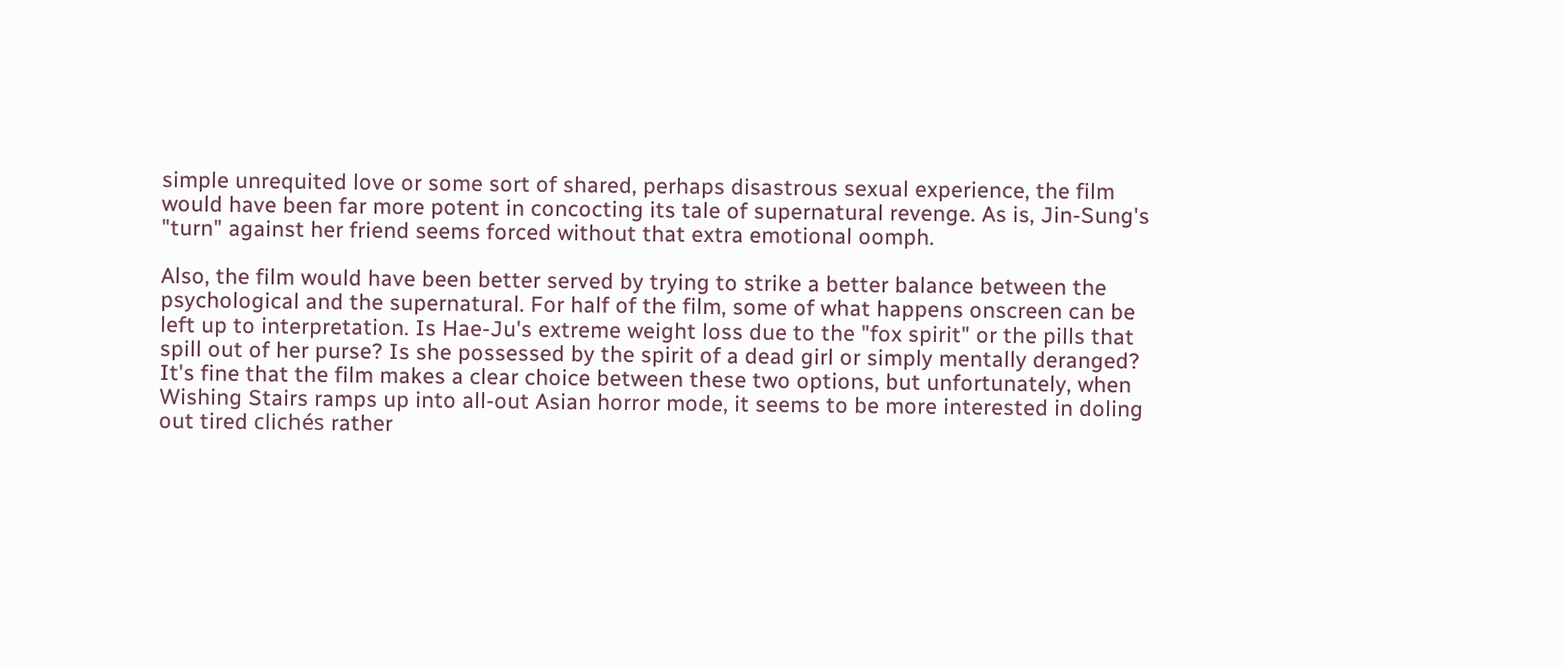simple unrequited love or some sort of shared, perhaps disastrous sexual experience, the film would have been far more potent in concocting its tale of supernatural revenge. As is, Jin-Sung's "turn" against her friend seems forced without that extra emotional oomph.

Also, the film would have been better served by trying to strike a better balance between the psychological and the supernatural. For half of the film, some of what happens onscreen can be left up to interpretation. Is Hae-Ju's extreme weight loss due to the "fox spirit" or the pills that spill out of her purse? Is she possessed by the spirit of a dead girl or simply mentally deranged? It's fine that the film makes a clear choice between these two options, but unfortunately, when Wishing Stairs ramps up into all-out Asian horror mode, it seems to be more interested in doling out tired clichés rather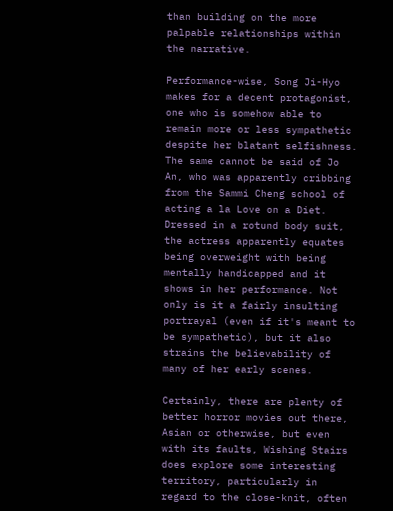than building on the more palpable relationships within the narrative.

Performance-wise, Song Ji-Hyo makes for a decent protagonist, one who is somehow able to remain more or less sympathetic despite her blatant selfishness. The same cannot be said of Jo An, who was apparently cribbing from the Sammi Cheng school of acting a la Love on a Diet. Dressed in a rotund body suit, the actress apparently equates being overweight with being mentally handicapped and it shows in her performance. Not only is it a fairly insulting portrayal (even if it's meant to be sympathetic), but it also strains the believability of many of her early scenes.

Certainly, there are plenty of better horror movies out there, Asian or otherwise, but even with its faults, Wishing Stairs does explore some interesting territory, particularly in regard to the close-knit, often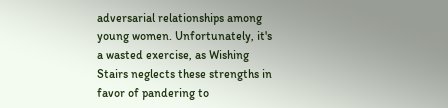adversarial relationships among young women. Unfortunately, it's a wasted exercise, as Wishing Stairs neglects these strengths in favor of pandering to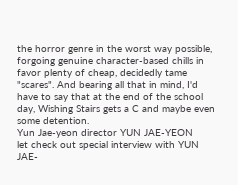the horror genre in the worst way possible, forgoing genuine character-based chills in favor plenty of cheap, decidedly tame "scares". And bearing all that in mind, I'd have to say that at the end of the school day, Wishing Stairs gets a C and maybe even some detention.
Yun Jae-yeon director YUN JAE-YEON
let check out special interview with YUN JAE-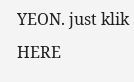YEON. just klik HERE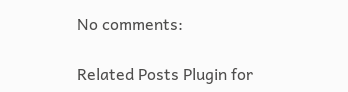No comments:

Related Posts Plugin for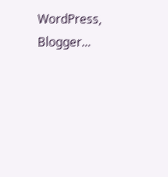WordPress, Blogger...